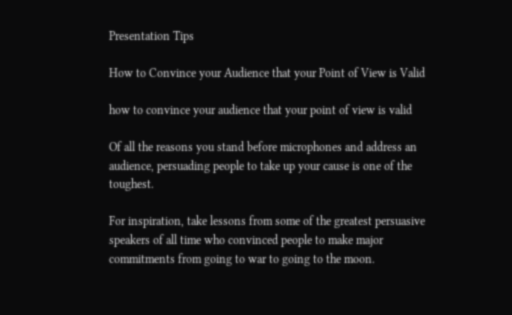Presentation Tips

How to Convince your Audience that your Point of View is Valid

how to convince your audience that your point of view is valid

Of all the reasons you stand before microphones and address an audience, persuading people to take up your cause is one of the toughest.

For inspiration, take lessons from some of the greatest persuasive speakers of all time who convinced people to make major commitments from going to war to going to the moon.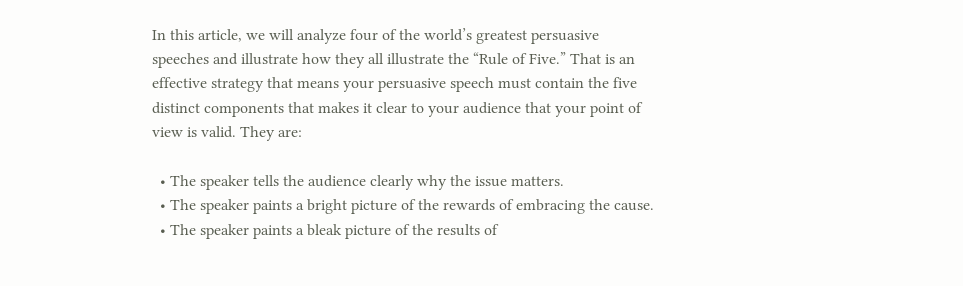In this article, we will analyze four of the world’s greatest persuasive speeches and illustrate how they all illustrate the “Rule of Five.” That is an effective strategy that means your persuasive speech must contain the five distinct components that makes it clear to your audience that your point of view is valid. They are:

  • The speaker tells the audience clearly why the issue matters.
  • The speaker paints a bright picture of the rewards of embracing the cause.
  • The speaker paints a bleak picture of the results of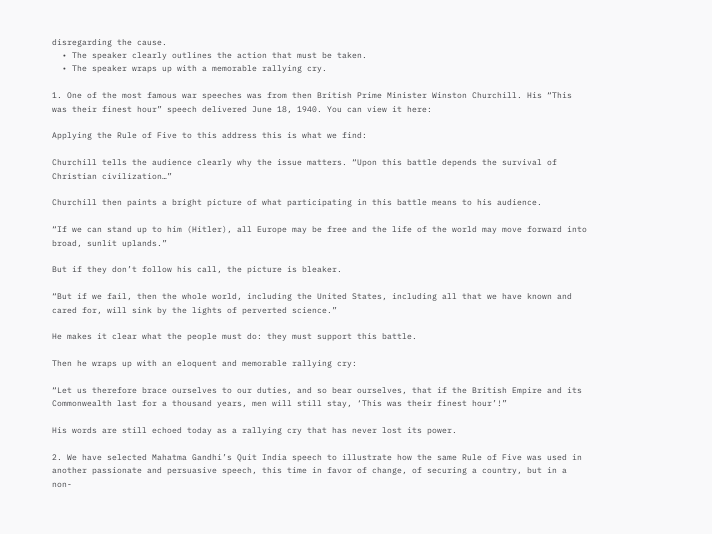disregarding the cause.
  • The speaker clearly outlines the action that must be taken.
  • The speaker wraps up with a memorable rallying cry.

1. One of the most famous war speeches was from then British Prime Minister Winston Churchill. His “This was their finest hour” speech delivered June 18, 1940. You can view it here:

Applying the Rule of Five to this address this is what we find:

Churchill tells the audience clearly why the issue matters. “Upon this battle depends the survival of Christian civilization…”

Churchill then paints a bright picture of what participating in this battle means to his audience.

“If we can stand up to him (Hitler), all Europe may be free and the life of the world may move forward into broad, sunlit uplands.”

But if they don’t follow his call, the picture is bleaker.

“But if we fail, then the whole world, including the United States, including all that we have known and cared for, will sink by the lights of perverted science.”

He makes it clear what the people must do: they must support this battle.

Then he wraps up with an eloquent and memorable rallying cry:

“Let us therefore brace ourselves to our duties, and so bear ourselves, that if the British Empire and its Commonwealth last for a thousand years, men will still stay, ‘This was their finest hour’!”

His words are still echoed today as a rallying cry that has never lost its power.

2. We have selected Mahatma Gandhi’s Quit India speech to illustrate how the same Rule of Five was used in another passionate and persuasive speech, this time in favor of change, of securing a country, but in a non-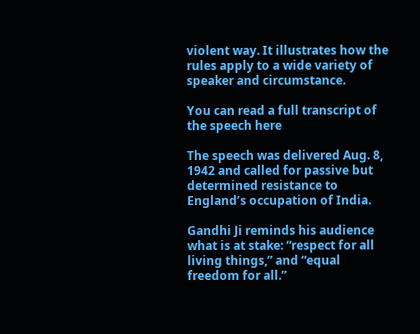violent way. It illustrates how the rules apply to a wide variety of speaker and circumstance.

You can read a full transcript of the speech here

The speech was delivered Aug. 8, 1942 and called for passive but determined resistance to England’s occupation of India.

Gandhi Ji reminds his audience what is at stake: “respect for all living things,” and “equal freedom for all.”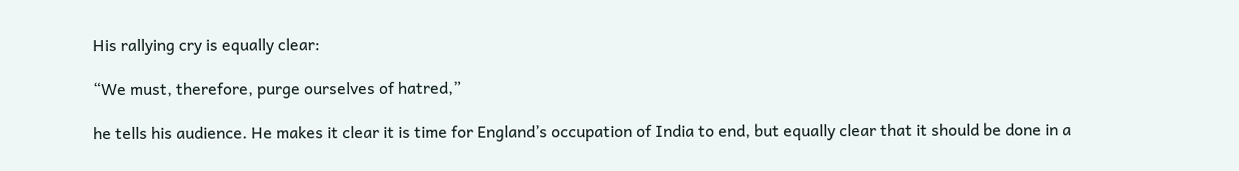His rallying cry is equally clear:

“We must, therefore, purge ourselves of hatred,”

he tells his audience. He makes it clear it is time for England’s occupation of India to end, but equally clear that it should be done in a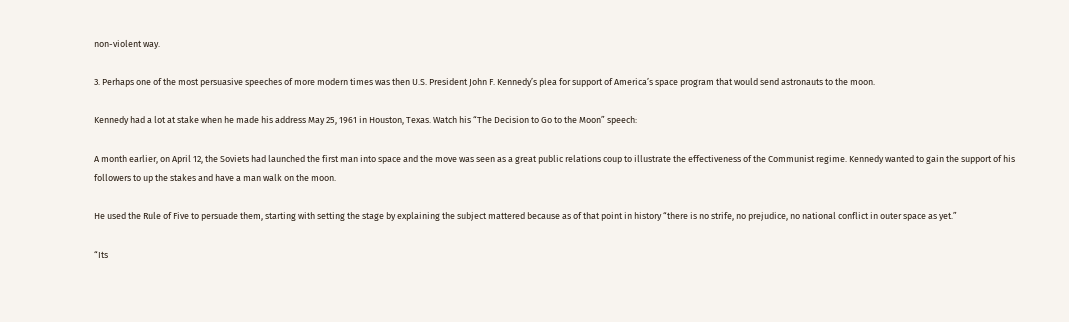non-violent way.

3. Perhaps one of the most persuasive speeches of more modern times was then U.S. President John F. Kennedy’s plea for support of America’s space program that would send astronauts to the moon.

Kennedy had a lot at stake when he made his address May 25, 1961 in Houston, Texas. Watch his “The Decision to Go to the Moon” speech:

A month earlier, on April 12, the Soviets had launched the first man into space and the move was seen as a great public relations coup to illustrate the effectiveness of the Communist regime. Kennedy wanted to gain the support of his followers to up the stakes and have a man walk on the moon.

He used the Rule of Five to persuade them, starting with setting the stage by explaining the subject mattered because as of that point in history “there is no strife, no prejudice, no national conflict in outer space as yet.”

“Its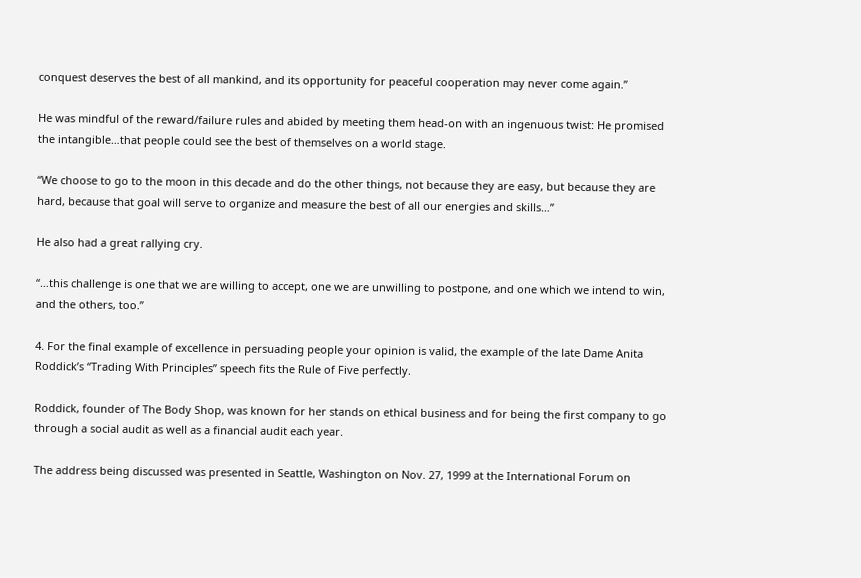conquest deserves the best of all mankind, and its opportunity for peaceful cooperation may never come again.”

He was mindful of the reward/failure rules and abided by meeting them head-on with an ingenuous twist: He promised the intangible…that people could see the best of themselves on a world stage.

“We choose to go to the moon in this decade and do the other things, not because they are easy, but because they are hard, because that goal will serve to organize and measure the best of all our energies and skills…”

He also had a great rallying cry.

“…this challenge is one that we are willing to accept, one we are unwilling to postpone, and one which we intend to win, and the others, too.”

4. For the final example of excellence in persuading people your opinion is valid, the example of the late Dame Anita Roddick’s “Trading With Principles” speech fits the Rule of Five perfectly.

Roddick, founder of The Body Shop, was known for her stands on ethical business and for being the first company to go through a social audit as well as a financial audit each year.

The address being discussed was presented in Seattle, Washington on Nov. 27, 1999 at the International Forum on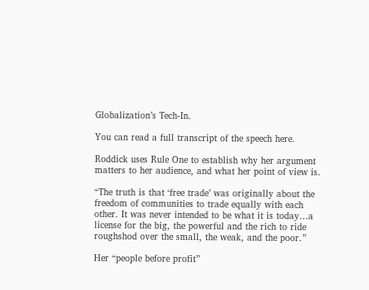Globalization’s Tech-In.

You can read a full transcript of the speech here.

Roddick uses Rule One to establish why her argument matters to her audience, and what her point of view is.

“The truth is that ‘free trade’ was originally about the freedom of communities to trade equally with each other. It was never intended to be what it is today…a license for the big, the powerful and the rich to ride roughshod over the small, the weak, and the poor.”

Her “people before profit”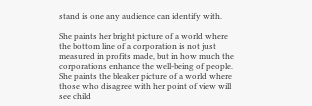stand is one any audience can identify with.

She paints her bright picture of a world where the bottom line of a corporation is not just measured in profits made, but in how much the corporations enhance the well-being of people. She paints the bleaker picture of a world where those who disagree with her point of view will see child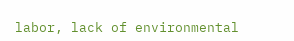labor, lack of environmental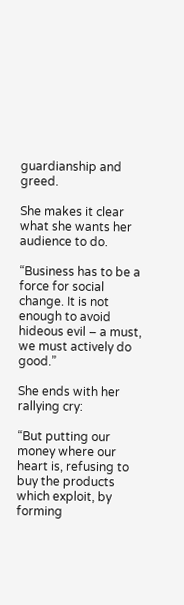guardianship and greed.

She makes it clear what she wants her audience to do.

“Business has to be a force for social change. It is not enough to avoid hideous evil – a must, we must actively do good.”

She ends with her rallying cry:

“But putting our money where our heart is, refusing to buy the products which exploit, by forming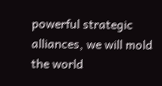powerful strategic alliances, we will mold the world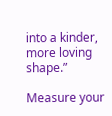into a kinder, more loving shape.”

Measure your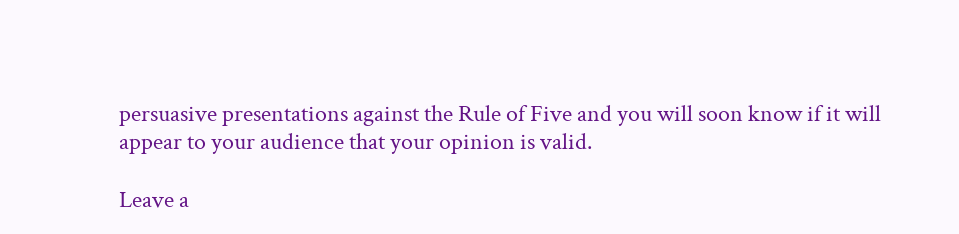persuasive presentations against the Rule of Five and you will soon know if it will appear to your audience that your opinion is valid.

Leave a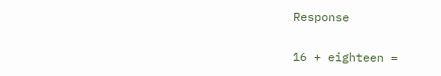Response

16 + eighteen =